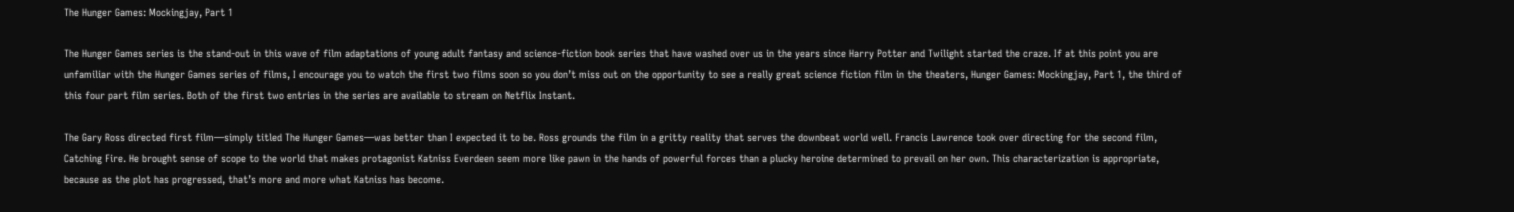The Hunger Games: Mockingjay, Part 1

The Hunger Games series is the stand-out in this wave of film adaptations of young adult fantasy and science-fiction book series that have washed over us in the years since Harry Potter and Twilight started the craze. If at this point you are unfamiliar with the Hunger Games series of films, I encourage you to watch the first two films soon so you don’t miss out on the opportunity to see a really great science fiction film in the theaters, Hunger Games: Mockingjay, Part 1, the third of this four part film series. Both of the first two entries in the series are available to stream on Netflix Instant.

The Gary Ross directed first film—simply titled The Hunger Games—was better than I expected it to be. Ross grounds the film in a gritty reality that serves the downbeat world well. Francis Lawrence took over directing for the second film, Catching Fire. He brought sense of scope to the world that makes protagonist Katniss Everdeen seem more like pawn in the hands of powerful forces than a plucky heroine determined to prevail on her own. This characterization is appropriate, because as the plot has progressed, that’s more and more what Katniss has become.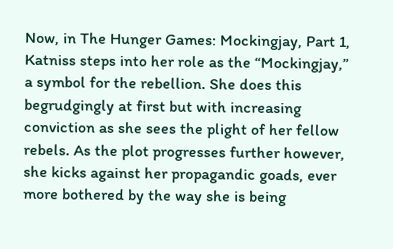Now, in The Hunger Games: Mockingjay, Part 1, Katniss steps into her role as the “Mockingjay,” a symbol for the rebellion. She does this begrudgingly at first but with increasing conviction as she sees the plight of her fellow rebels. As the plot progresses further however, she kicks against her propagandic goads, ever more bothered by the way she is being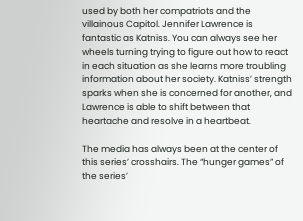used by both her compatriots and the villainous Capitol. Jennifer Lawrence is fantastic as Katniss. You can always see her wheels turning trying to figure out how to react in each situation as she learns more troubling information about her society. Katniss’ strength sparks when she is concerned for another, and Lawrence is able to shift between that heartache and resolve in a heartbeat.

The media has always been at the center of this series’ crosshairs. The “hunger games” of the series’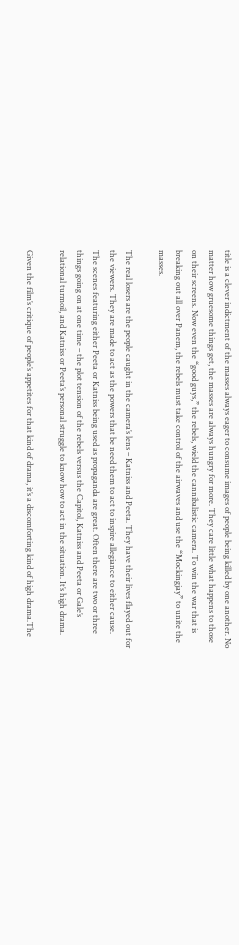title is a clever indictment of the masses always eager to consume images of people being killed by one another. No matter how gruesome things get, the masses are always hungry for more. They care little what happens to those on their screens. Now even the “good guys,” the rebels, wield the cannibalistic camera. To win the war that is breaking out all over Panem, the rebels must take control of the airwaves and use the “Mockingjay” to unite the masses.

The real losers are the people caught in the camera’s lens – Katniss and Peeta. They have their lives flayed out for the viewers. They are made to act as the powers that be need them to act to inspire allegiance to either cause. The scenes featuring either Peeta or Katniss being used as propaganda are great. Often there are two or three things going on at one time – the plot tension of the rebels versus the Capitol, Katniss and Peeta or Gale’s relational turmoil, and Katniss or Peeta’s personal struggle to know how to act in the situation. It’s high drama.

Given the film’s critique of people’s appetites for that kind of drama, it’s a discomforting kind of high drama.The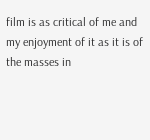film is as critical of me and my enjoyment of it as it is of the masses in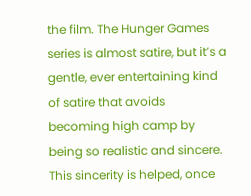the film. The Hunger Games series is almost satire, but it’s a gentle, ever entertaining kind of satire that avoids becoming high camp by being so realistic and sincere. This sincerity is helped, once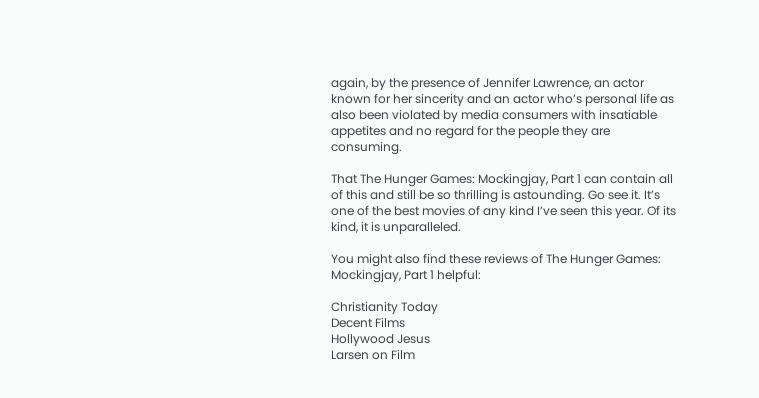again, by the presence of Jennifer Lawrence, an actor known for her sincerity and an actor who’s personal life as also been violated by media consumers with insatiable appetites and no regard for the people they are consuming.

That The Hunger Games: Mockingjay, Part 1 can contain all of this and still be so thrilling is astounding. Go see it. It’s one of the best movies of any kind I’ve seen this year. Of its kind, it is unparalleled.

You might also find these reviews of The Hunger Games: Mockingjay, Part 1 helpful:

Christianity Today
Decent Films
Hollywood Jesus
Larsen on Film